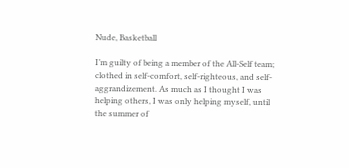Nude, Basketball

I’m guilty of being a member of the All-Self team; clothed in self-comfort, self-righteous, and self-aggrandizement. As much as I thought I was helping others, I was only helping myself, until the summer of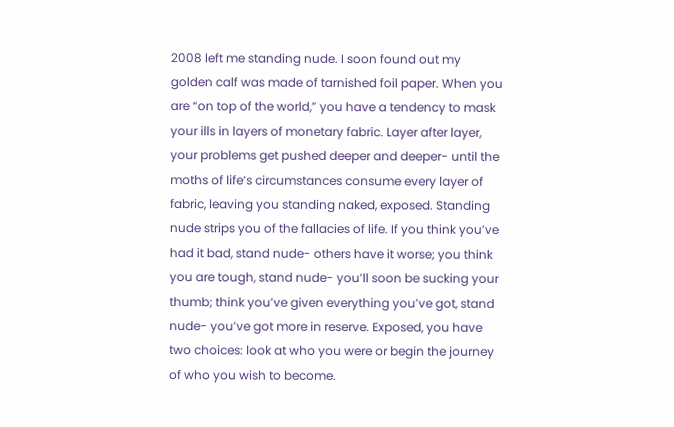2008 left me standing nude. I soon found out my golden calf was made of tarnished foil paper. When you are “on top of the world,” you have a tendency to mask your ills in layers of monetary fabric. Layer after layer, your problems get pushed deeper and deeper- until the moths of life’s circumstances consume every layer of fabric, leaving you standing naked, exposed. Standing nude strips you of the fallacies of life. If you think you’ve had it bad, stand nude- others have it worse; you think you are tough, stand nude- you’ll soon be sucking your thumb; think you’ve given everything you’ve got, stand nude- you’ve got more in reserve. Exposed, you have two choices: look at who you were or begin the journey of who you wish to become.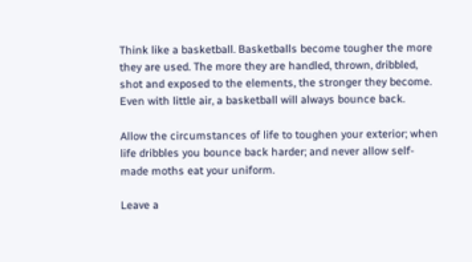Think like a basketball. Basketballs become tougher the more they are used. The more they are handled, thrown, dribbled, shot and exposed to the elements, the stronger they become. Even with little air, a basketball will always bounce back.

Allow the circumstances of life to toughen your exterior; when life dribbles you bounce back harder; and never allow self-made moths eat your uniform.

Leave a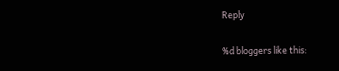Reply

%d bloggers like this: